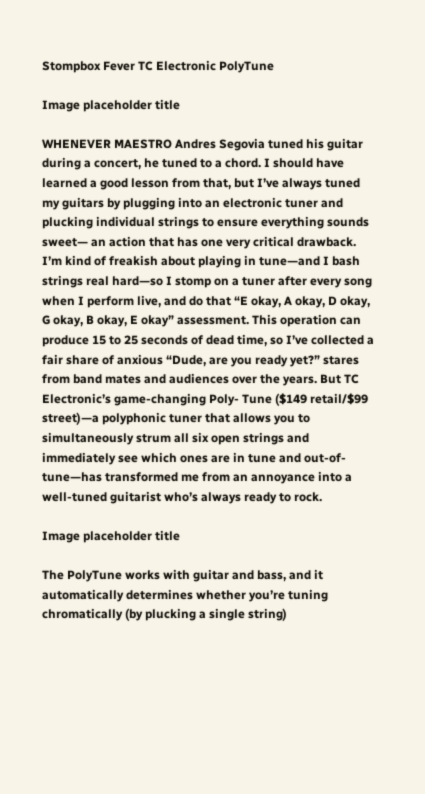Stompbox Fever TC Electronic PolyTune

Image placeholder title

WHENEVER MAESTRO Andres Segovia tuned his guitar during a concert, he tuned to a chord. I should have learned a good lesson from that, but I’ve always tuned my guitars by plugging into an electronic tuner and plucking individual strings to ensure everything sounds sweet— an action that has one very critical drawback. I’m kind of freakish about playing in tune—and I bash strings real hard—so I stomp on a tuner after every song when I perform live, and do that “E okay, A okay, D okay, G okay, B okay, E okay” assessment. This operation can produce 15 to 25 seconds of dead time, so I’ve collected a fair share of anxious “Dude, are you ready yet?” stares from band mates and audiences over the years. But TC Electronic’s game-changing Poly- Tune ($149 retail/$99 street)—a polyphonic tuner that allows you to simultaneously strum all six open strings and immediately see which ones are in tune and out-of-tune—has transformed me from an annoyance into a well-tuned guitarist who’s always ready to rock.

Image placeholder title

The PolyTune works with guitar and bass, and it automatically determines whether you’re tuning chromatically (by plucking a single string)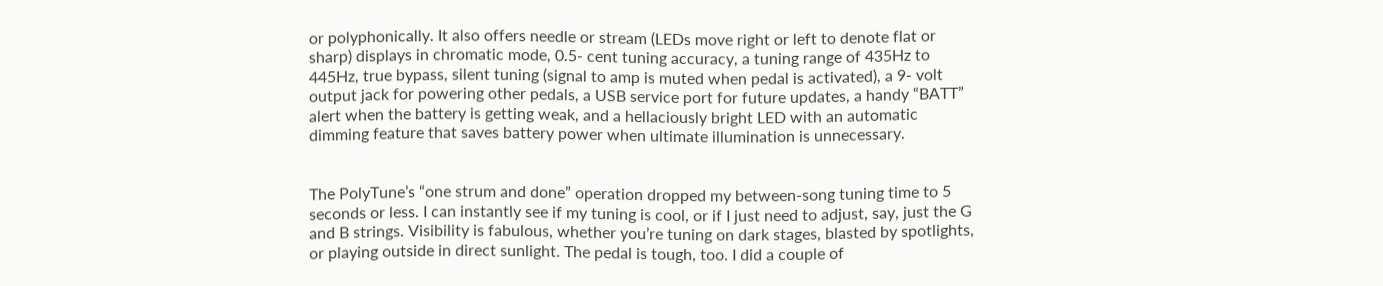or polyphonically. It also offers needle or stream (LEDs move right or left to denote flat or sharp) displays in chromatic mode, 0.5- cent tuning accuracy, a tuning range of 435Hz to 445Hz, true bypass, silent tuning (signal to amp is muted when pedal is activated), a 9- volt output jack for powering other pedals, a USB service port for future updates, a handy “BATT” alert when the battery is getting weak, and a hellaciously bright LED with an automatic dimming feature that saves battery power when ultimate illumination is unnecessary.


The PolyTune’s “one strum and done” operation dropped my between-song tuning time to 5 seconds or less. I can instantly see if my tuning is cool, or if I just need to adjust, say, just the G and B strings. Visibility is fabulous, whether you’re tuning on dark stages, blasted by spotlights, or playing outside in direct sunlight. The pedal is tough, too. I did a couple of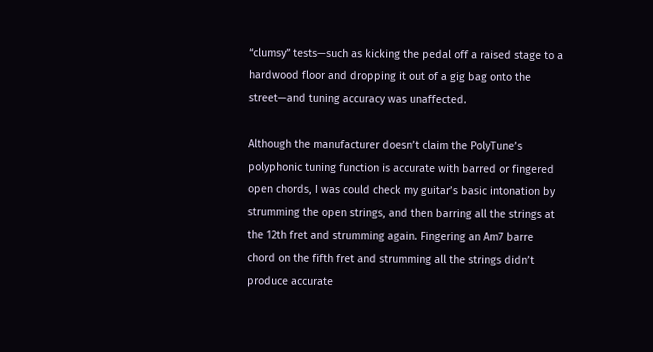“clumsy” tests—such as kicking the pedal off a raised stage to a hardwood floor and dropping it out of a gig bag onto the street—and tuning accuracy was unaffected.

Although the manufacturer doesn’t claim the PolyTune’s polyphonic tuning function is accurate with barred or fingered open chords, I was could check my guitar’s basic intonation by strumming the open strings, and then barring all the strings at the 12th fret and strumming again. Fingering an Am7 barre chord on the fifth fret and strumming all the strings didn’t produce accurate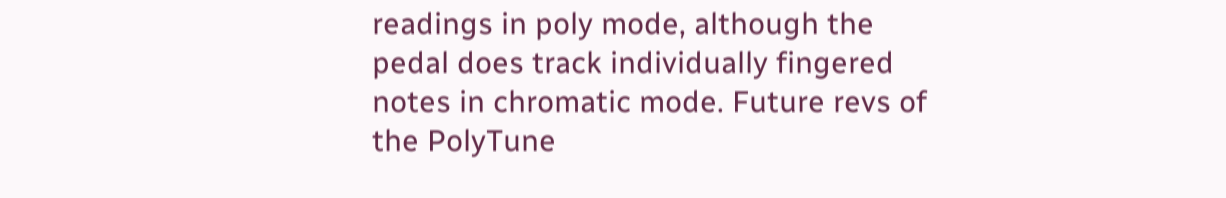readings in poly mode, although the pedal does track individually fingered notes in chromatic mode. Future revs of the PolyTune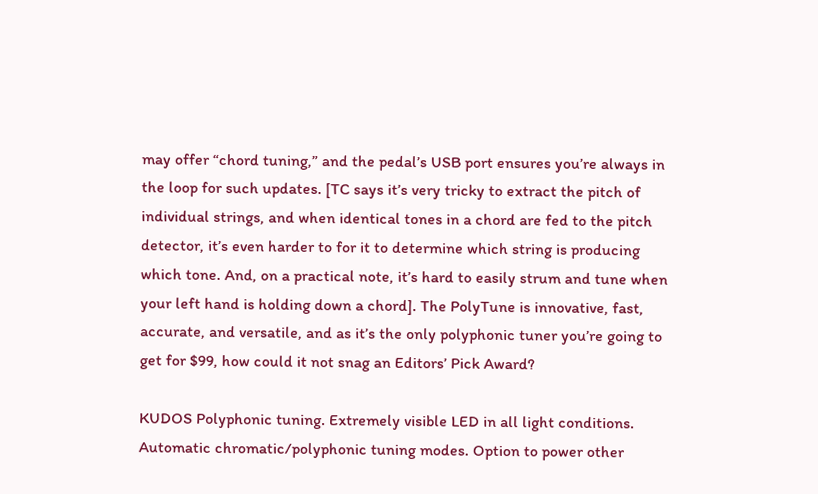may offer “chord tuning,” and the pedal’s USB port ensures you’re always in the loop for such updates. [TC says it’s very tricky to extract the pitch of individual strings, and when identical tones in a chord are fed to the pitch detector, it’s even harder to for it to determine which string is producing which tone. And, on a practical note, it’s hard to easily strum and tune when your left hand is holding down a chord]. The PolyTune is innovative, fast, accurate, and versatile, and as it’s the only polyphonic tuner you’re going to get for $99, how could it not snag an Editors’ Pick Award?

KUDOS Polyphonic tuning. Extremely visible LED in all light conditions. Automatic chromatic/polyphonic tuning modes. Option to power other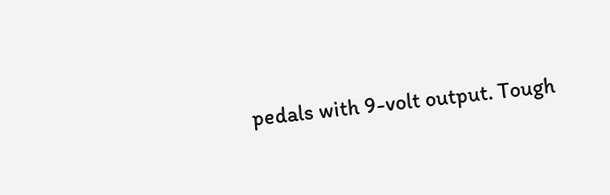pedals with 9-volt output. Tough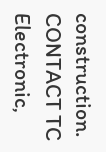construction.
CONTACT TC Electronic,